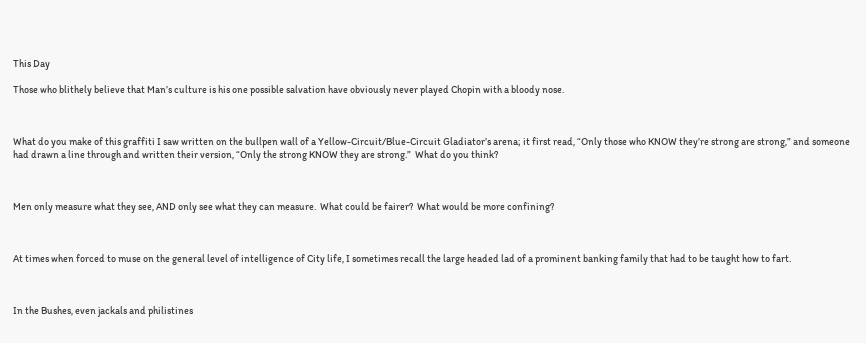This Day

Those who blithely believe that Man’s culture is his one possible salvation have obviously never played Chopin with a bloody nose.



What do you make of this graffiti I saw written on the bullpen wall of a Yellow-Circuit/Blue-Circuit Gladiator’s arena; it first read, “Only those who KNOW they’re strong are strong,” and someone had drawn a line through and written their version, “Only the strong KNOW they are strong.”  What do you think?



Men only measure what they see, AND only see what they can measure.  What could be fairer?  What would be more confining?



At times when forced to muse on the general level of intelligence of City life, I sometimes recall the large headed lad of a prominent banking family that had to be taught how to fart.



In the Bushes, even jackals and philistines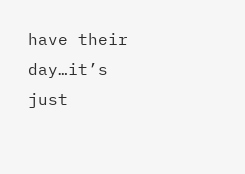have their day…it’s just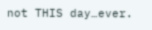not THIS day…ever.